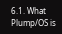6.1. What Plump/OS is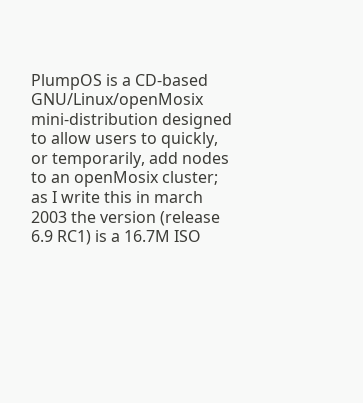PlumpOS is a CD-based GNU/Linux/openMosix mini-distribution designed to allow users to quickly, or temporarily, add nodes to an openMosix cluster; as I write this in march 2003 the version (release 6.9 RC1) is a 16.7M ISO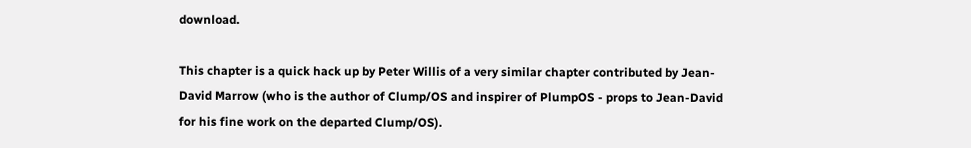download.

This chapter is a quick hack up by Peter Willis of a very similar chapter contributed by Jean-David Marrow (who is the author of Clump/OS and inspirer of PlumpOS - props to Jean-David for his fine work on the departed Clump/OS).